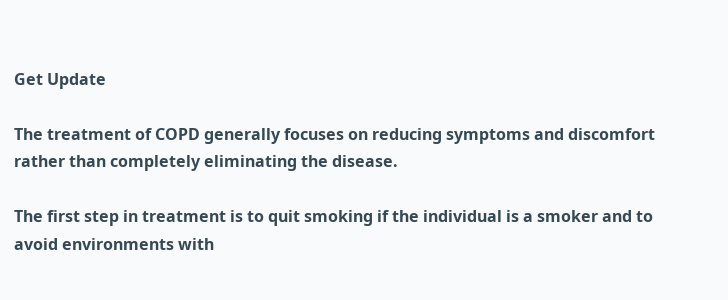Get Update

The treatment of COPD generally focuses on reducing symptoms and discomfort rather than completely eliminating the disease.

The first step in treatment is to quit smoking if the individual is a smoker and to avoid environments with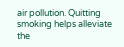air pollution. Quitting smoking helps alleviate the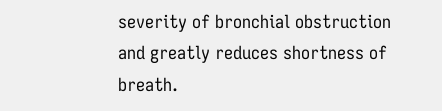severity of bronchial obstruction and greatly reduces shortness of breath.